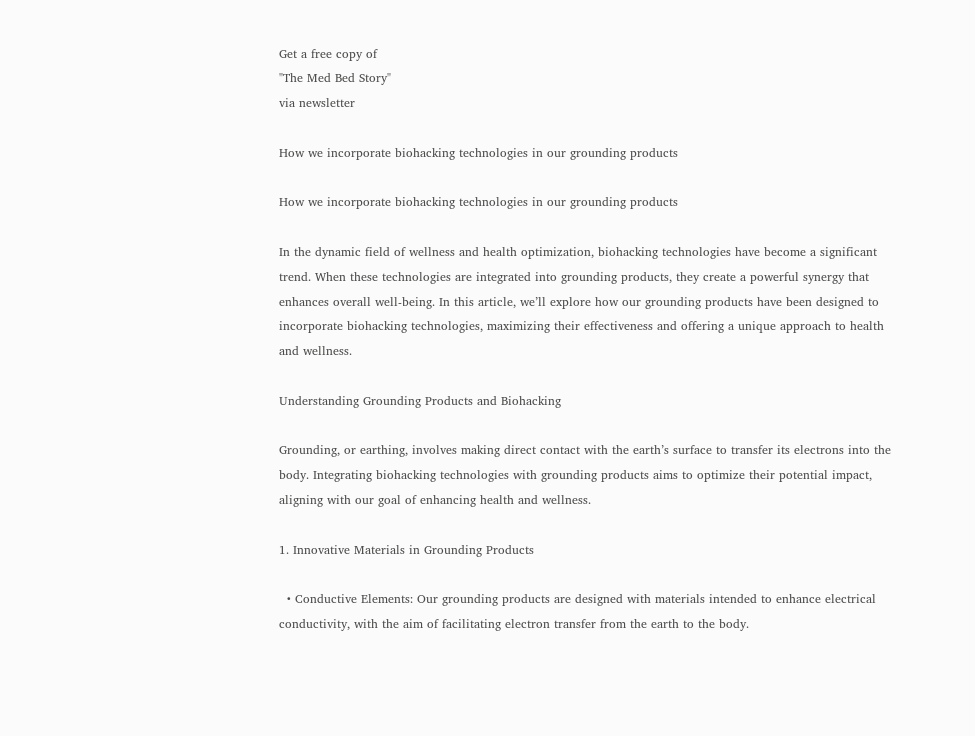Get a free copy of
"The Med Bed Story"
via newsletter

How we incorporate biohacking technologies in our grounding products

How we incorporate biohacking technologies in our grounding products

In the dynamic field of wellness and health optimization, biohacking technologies have become a significant trend. When these technologies are integrated into grounding products, they create a powerful synergy that enhances overall well-being. In this article, we’ll explore how our grounding products have been designed to incorporate biohacking technologies, maximizing their effectiveness and offering a unique approach to health and wellness.

Understanding Grounding Products and Biohacking

Grounding, or earthing, involves making direct contact with the earth’s surface to transfer its electrons into the body. Integrating biohacking technologies with grounding products aims to optimize their potential impact, aligning with our goal of enhancing health and wellness.

1. Innovative Materials in Grounding Products

  • Conductive Elements: Our grounding products are designed with materials intended to enhance electrical conductivity, with the aim of facilitating electron transfer from the earth to the body.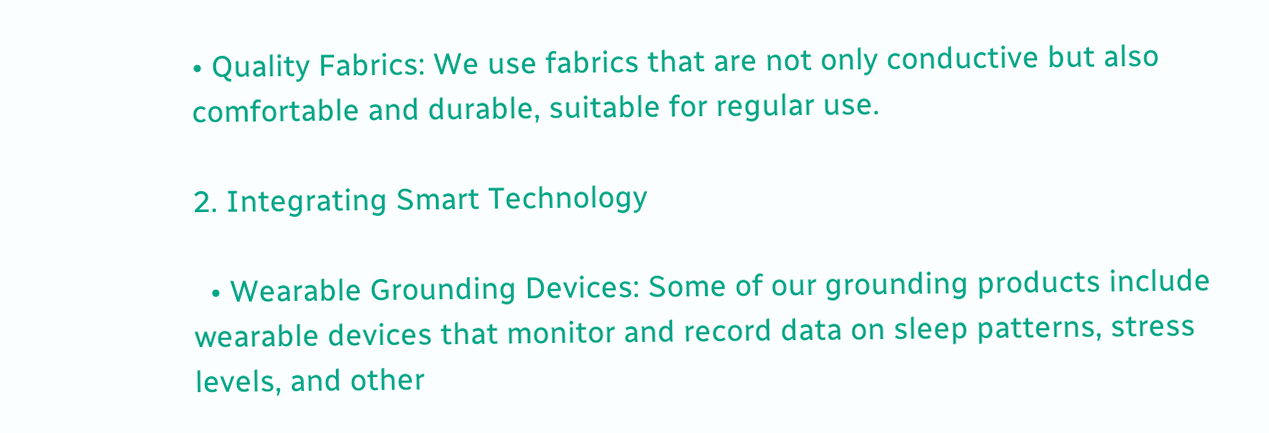• Quality Fabrics: We use fabrics that are not only conductive but also comfortable and durable, suitable for regular use.

2. Integrating Smart Technology

  • Wearable Grounding Devices: Some of our grounding products include wearable devices that monitor and record data on sleep patterns, stress levels, and other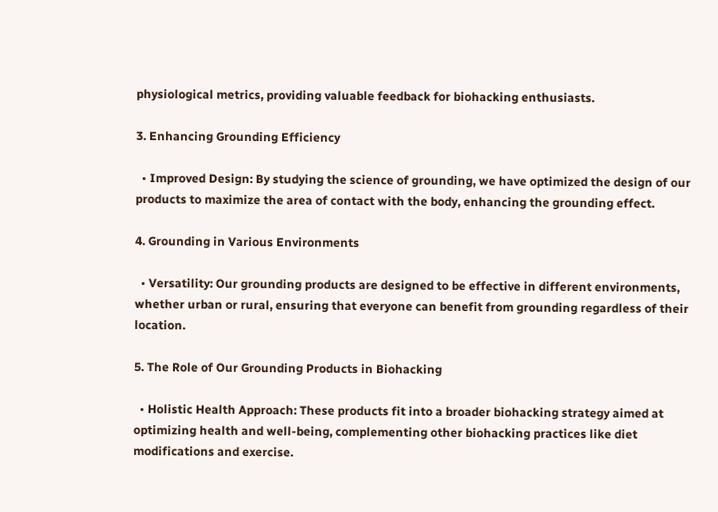physiological metrics, providing valuable feedback for biohacking enthusiasts.

3. Enhancing Grounding Efficiency

  • Improved Design: By studying the science of grounding, we have optimized the design of our products to maximize the area of contact with the body, enhancing the grounding effect.

4. Grounding in Various Environments

  • Versatility: Our grounding products are designed to be effective in different environments, whether urban or rural, ensuring that everyone can benefit from grounding regardless of their location.

5. The Role of Our Grounding Products in Biohacking

  • Holistic Health Approach: These products fit into a broader biohacking strategy aimed at optimizing health and well-being, complementing other biohacking practices like diet modifications and exercise.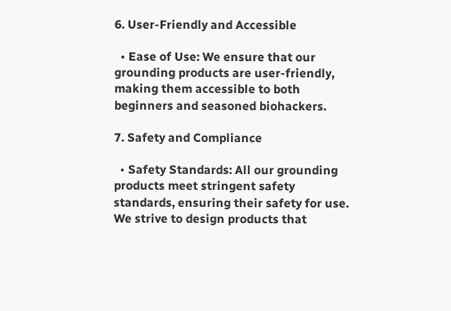6. User-Friendly and Accessible

  • Ease of Use: We ensure that our grounding products are user-friendly, making them accessible to both beginners and seasoned biohackers.

7. Safety and Compliance

  • Safety Standards: All our grounding products meet stringent safety standards, ensuring their safety for use. We strive to design products that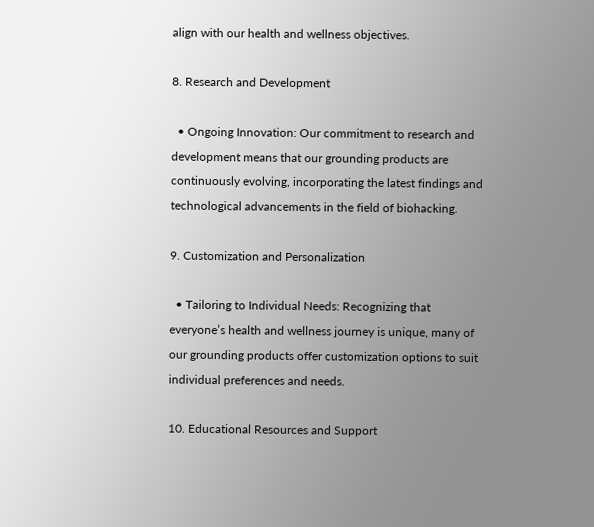align with our health and wellness objectives.

8. Research and Development

  • Ongoing Innovation: Our commitment to research and development means that our grounding products are continuously evolving, incorporating the latest findings and technological advancements in the field of biohacking.

9. Customization and Personalization

  • Tailoring to Individual Needs: Recognizing that everyone’s health and wellness journey is unique, many of our grounding products offer customization options to suit individual preferences and needs.

10. Educational Resources and Support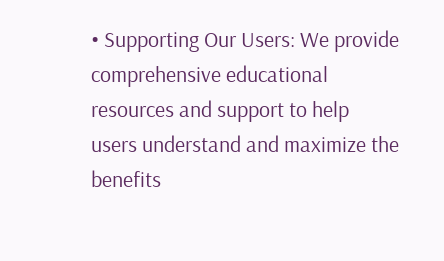• Supporting Our Users: We provide comprehensive educational resources and support to help users understand and maximize the benefits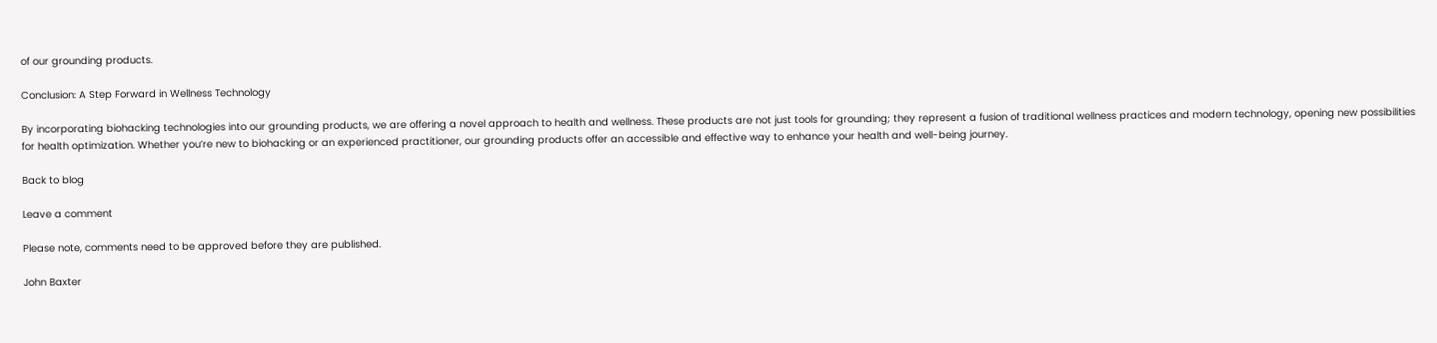of our grounding products.

Conclusion: A Step Forward in Wellness Technology

By incorporating biohacking technologies into our grounding products, we are offering a novel approach to health and wellness. These products are not just tools for grounding; they represent a fusion of traditional wellness practices and modern technology, opening new possibilities for health optimization. Whether you’re new to biohacking or an experienced practitioner, our grounding products offer an accessible and effective way to enhance your health and well-being journey.

Back to blog

Leave a comment

Please note, comments need to be approved before they are published.

John Baxter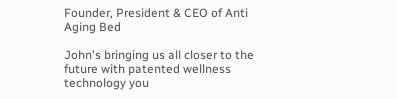Founder, President & CEO of Anti Aging Bed

John's bringing us all closer to the future with patented wellness technology you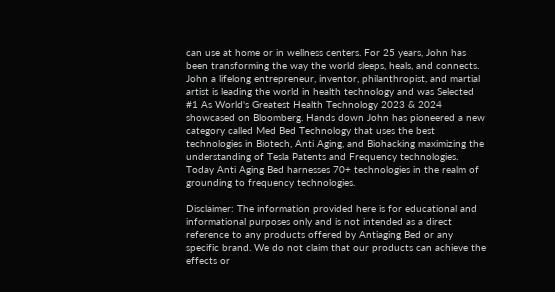can use at home or in wellness centers. For 25 years, John has been transforming the way the world sleeps, heals, and connects. John a lifelong entrepreneur, inventor, philanthropist, and martial artist is leading the world in health technology and was Selected #1 As World's Greatest Health Technology 2023 & 2024 showcased on Bloomberg. Hands down John has pioneered a new category called Med Bed Technology that uses the best technologies in Biotech, Anti Aging, and Biohacking maximizing the understanding of Tesla Patents and Frequency technologies. Today Anti Aging Bed harnesses 70+ technologies in the realm of grounding to frequency technologies.

Disclaimer: The information provided here is for educational and informational purposes only and is not intended as a direct reference to any products offered by Antiaging Bed or any specific brand. We do not claim that our products can achieve the effects or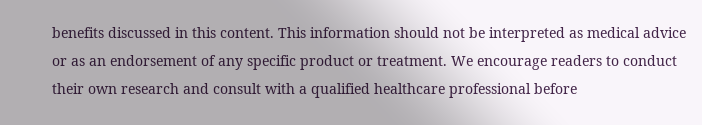benefits discussed in this content. This information should not be interpreted as medical advice or as an endorsement of any specific product or treatment. We encourage readers to conduct their own research and consult with a qualified healthcare professional before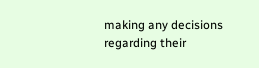making any decisions regarding their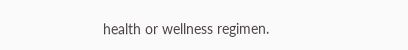health or wellness regimen.